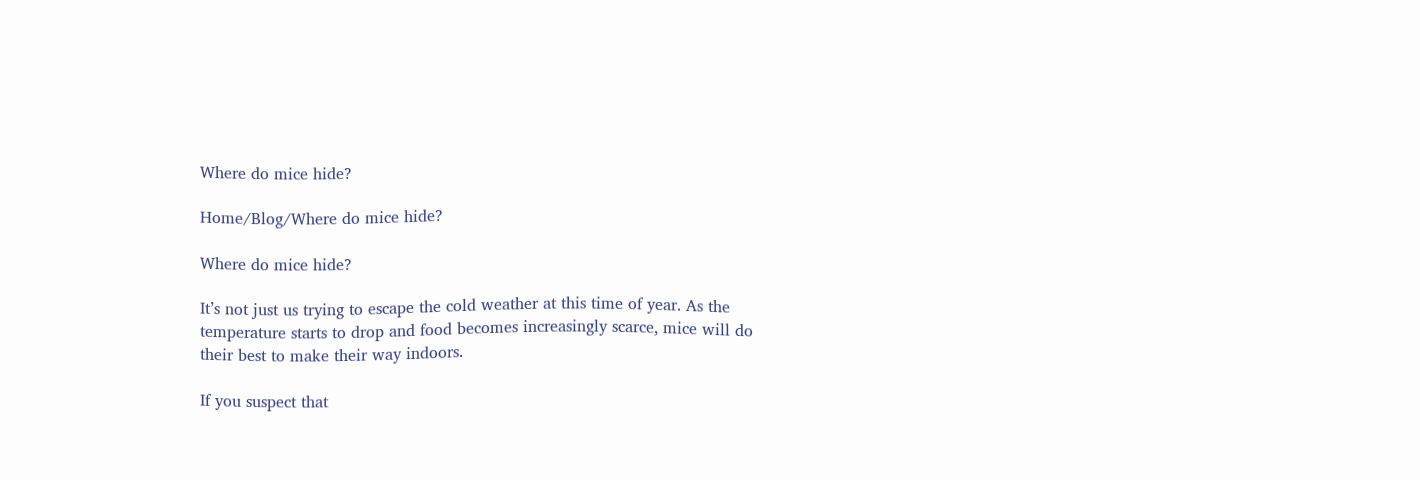Where do mice hide?

Home/Blog/Where do mice hide?

Where do mice hide?

It’s not just us trying to escape the cold weather at this time of year. As the temperature starts to drop and food becomes increasingly scarce, mice will do their best to make their way indoors.

If you suspect that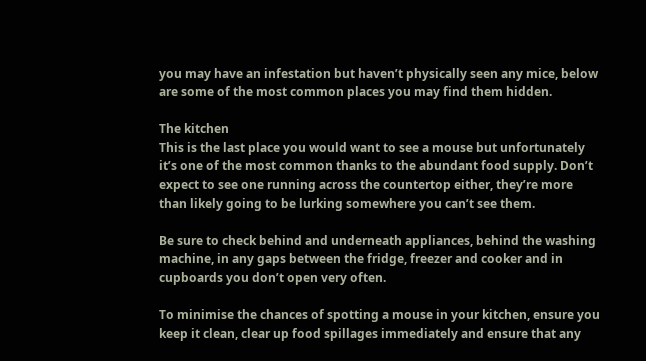you may have an infestation but haven’t physically seen any mice, below are some of the most common places you may find them hidden.

The kitchen
This is the last place you would want to see a mouse but unfortunately it’s one of the most common thanks to the abundant food supply. Don’t expect to see one running across the countertop either, they’re more than likely going to be lurking somewhere you can’t see them.

Be sure to check behind and underneath appliances, behind the washing machine, in any gaps between the fridge, freezer and cooker and in cupboards you don’t open very often.

To minimise the chances of spotting a mouse in your kitchen, ensure you keep it clean, clear up food spillages immediately and ensure that any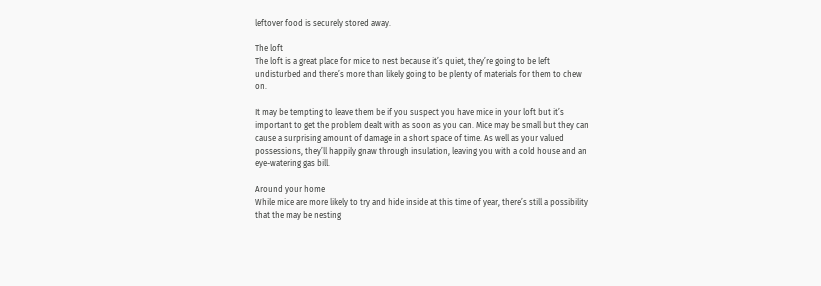leftover food is securely stored away.

The loft
The loft is a great place for mice to nest because it’s quiet, they’re going to be left undisturbed and there’s more than likely going to be plenty of materials for them to chew on.

It may be tempting to leave them be if you suspect you have mice in your loft but it’s important to get the problem dealt with as soon as you can. Mice may be small but they can cause a surprising amount of damage in a short space of time. As well as your valued possessions, they’ll happily gnaw through insulation, leaving you with a cold house and an eye-watering gas bill.

Around your home
While mice are more likely to try and hide inside at this time of year, there’s still a possibility that the may be nesting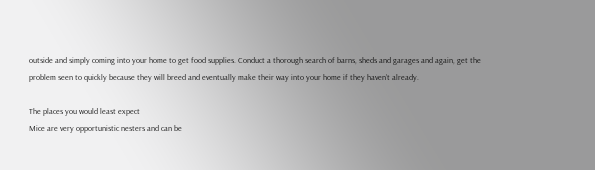outside and simply coming into your home to get food supplies. Conduct a thorough search of barns, sheds and garages and again, get the problem seen to quickly because they will breed and eventually make their way into your home if they haven’t already.

The places you would least expect
Mice are very opportunistic nesters and can be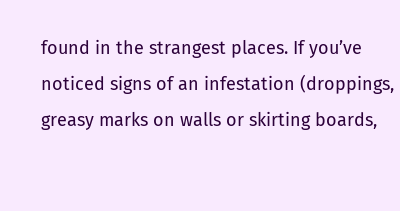found in the strangest places. If you’ve noticed signs of an infestation (droppings, greasy marks on walls or skirting boards,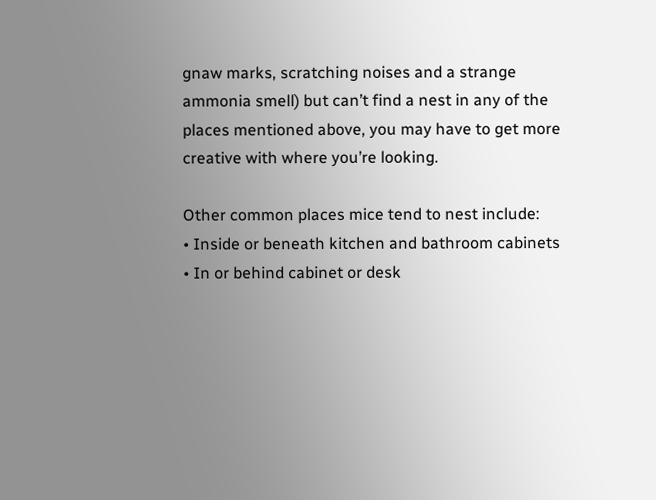gnaw marks, scratching noises and a strange ammonia smell) but can’t find a nest in any of the places mentioned above, you may have to get more creative with where you’re looking.

Other common places mice tend to nest include:
• Inside or beneath kitchen and bathroom cabinets
• In or behind cabinet or desk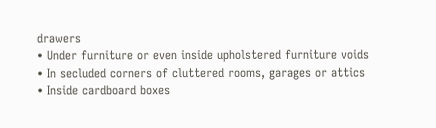drawers
• Under furniture or even inside upholstered furniture voids
• In secluded corners of cluttered rooms, garages or attics
• Inside cardboard boxes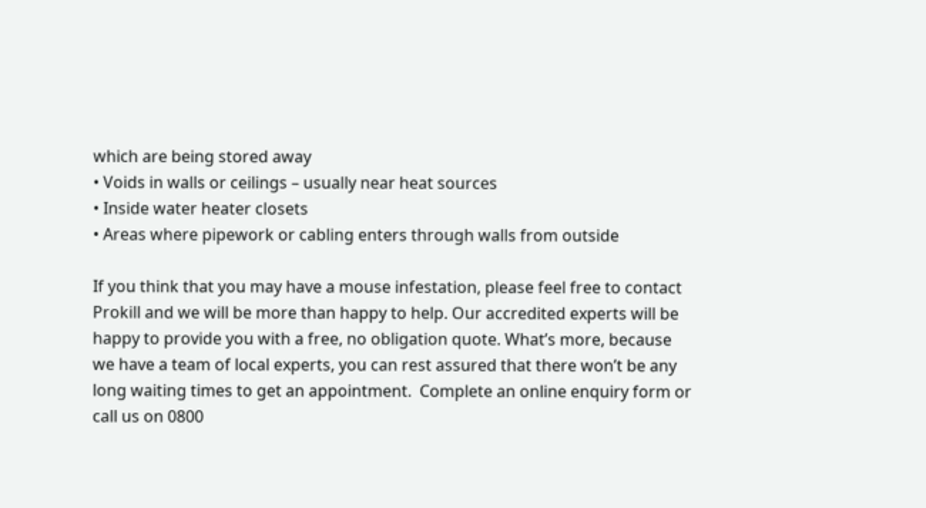which are being stored away
• Voids in walls or ceilings – usually near heat sources
• Inside water heater closets
• Areas where pipework or cabling enters through walls from outside

If you think that you may have a mouse infestation, please feel free to contact Prokill and we will be more than happy to help. Our accredited experts will be happy to provide you with a free, no obligation quote. What’s more, because we have a team of local experts, you can rest assured that there won’t be any long waiting times to get an appointment.  Complete an online enquiry form or call us on 0800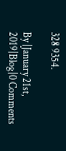328 9354.

By |January 21st, 2019|Blog|0 Comments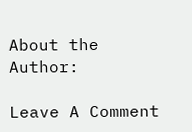About the Author:

Leave A Comment